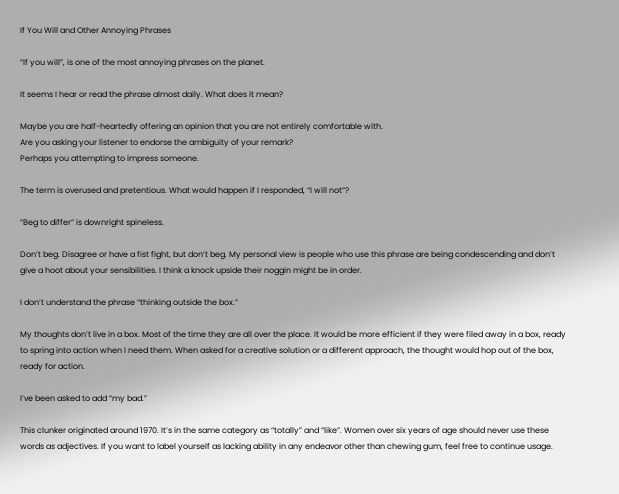If You Will and Other Annoying Phrases

“If you will”, is one of the most annoying phrases on the planet.

It seems I hear or read the phrase almost daily. What does it mean?

Maybe you are half-heartedly offering an opinion that you are not entirely comfortable with.
Are you asking your listener to endorse the ambiguity of your remark?
Perhaps you attempting to impress someone.

The term is overused and pretentious. What would happen if I responded, “I will not”?

“Beg to differ” is downright spineless.

Don’t beg. Disagree or have a fist fight, but don’t beg. My personal view is people who use this phrase are being condescending and don’t give a hoot about your sensibilities. I think a knock upside their noggin might be in order.

I don’t understand the phrase “thinking outside the box.”

My thoughts don’t live in a box. Most of the time they are all over the place. It would be more efficient if they were filed away in a box, ready to spring into action when I need them. When asked for a creative solution or a different approach, the thought would hop out of the box, ready for action.

I’ve been asked to add “my bad.”

This clunker originated around 1970. It’s in the same category as “totally” and “like”. Women over six years of age should never use these words as adjectives. If you want to label yourself as lacking ability in any endeavor other than chewing gum, feel free to continue usage.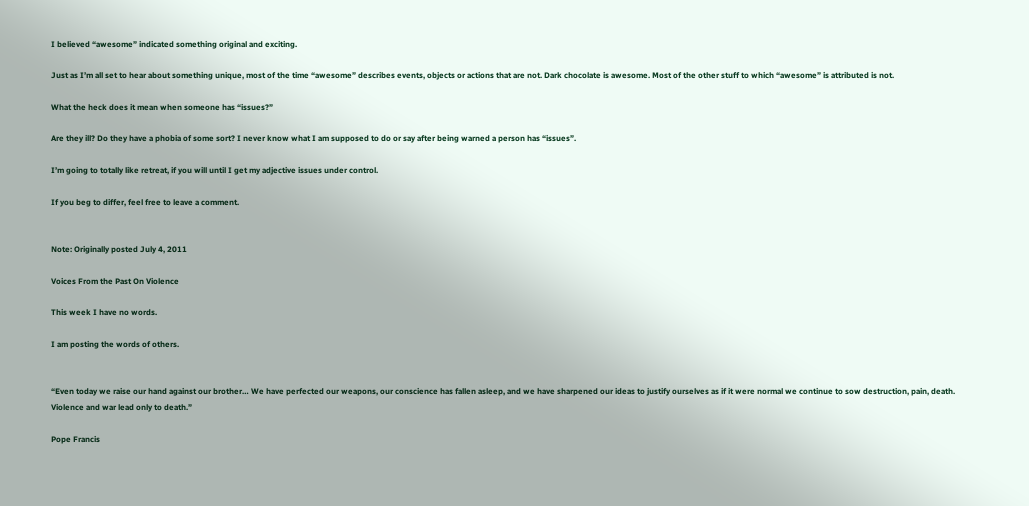I believed “awesome” indicated something original and exciting.

Just as I’m all set to hear about something unique, most of the time “awesome” describes events, objects or actions that are not. Dark chocolate is awesome. Most of the other stuff to which “awesome” is attributed is not.

What the heck does it mean when someone has “issues?”

Are they ill? Do they have a phobia of some sort? I never know what I am supposed to do or say after being warned a person has “issues”.

I’m going to totally like retreat, if you will until I get my adjective issues under control.

If you beg to differ, feel free to leave a comment.


Note: Originally posted July 4, 2011

Voices From the Past On Violence

This week I have no words.

I am posting the words of others.


“Even today we raise our hand against our brother… We have perfected our weapons, our conscience has fallen asleep, and we have sharpened our ideas to justify ourselves as if it were normal we continue to sow destruction, pain, death. Violence and war lead only to death.”

Pope Francis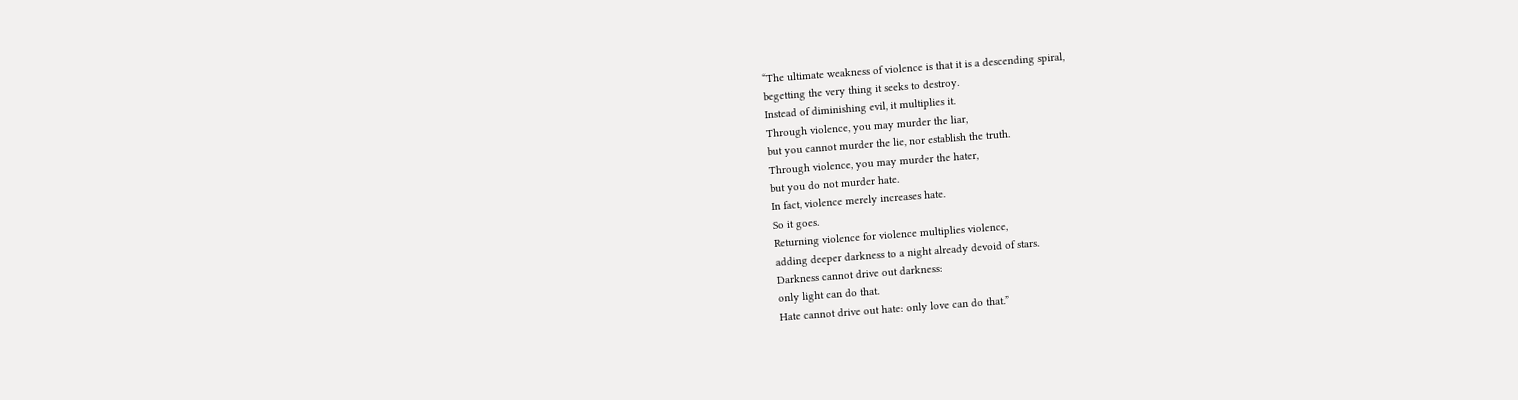“The ultimate weakness of violence is that it is a descending spiral,
begetting the very thing it seeks to destroy.
Instead of diminishing evil, it multiplies it.
Through violence, you may murder the liar,
but you cannot murder the lie, nor establish the truth.
Through violence, you may murder the hater,
but you do not murder hate.
In fact, violence merely increases hate.
So it goes.
Returning violence for violence multiplies violence,
adding deeper darkness to a night already devoid of stars.
Darkness cannot drive out darkness:
only light can do that.
Hate cannot drive out hate: only love can do that.”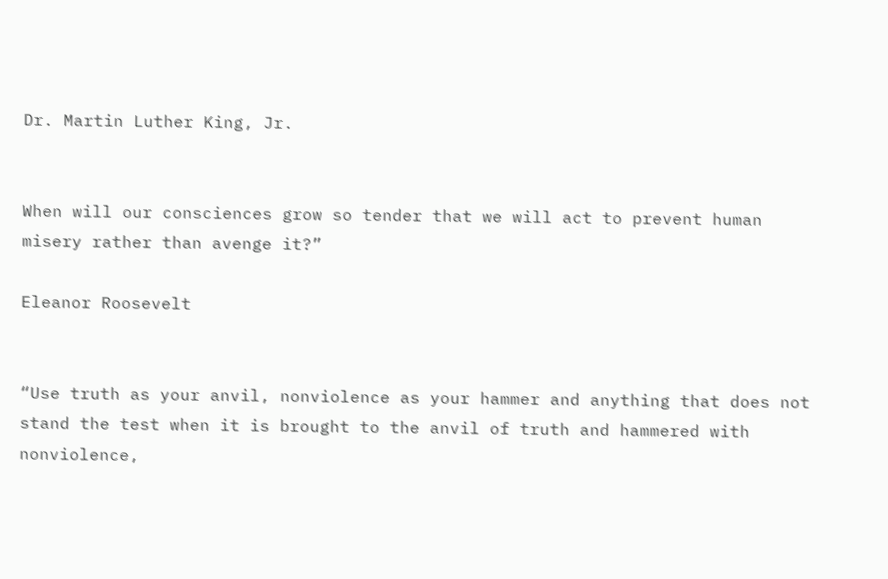Dr. Martin Luther King, Jr.


When will our consciences grow so tender that we will act to prevent human misery rather than avenge it?”

Eleanor Roosevelt


“Use truth as your anvil, nonviolence as your hammer and anything that does not stand the test when it is brought to the anvil of truth and hammered with nonviolence,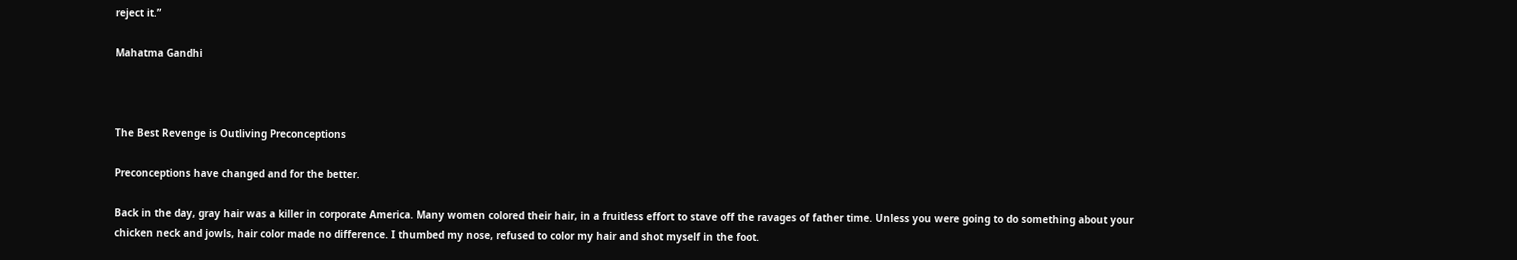reject it.”

Mahatma Gandhi



The Best Revenge is Outliving Preconceptions

Preconceptions have changed and for the better.

Back in the day, gray hair was a killer in corporate America. Many women colored their hair, in a fruitless effort to stave off the ravages of father time. Unless you were going to do something about your chicken neck and jowls, hair color made no difference. I thumbed my nose, refused to color my hair and shot myself in the foot.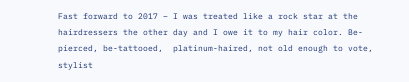Fast forward to 2017 – I was treated like a rock star at the hairdressers the other day and I owe it to my hair color. Be-pierced, be-tattooed,  platinum-haired, not old enough to vote, stylist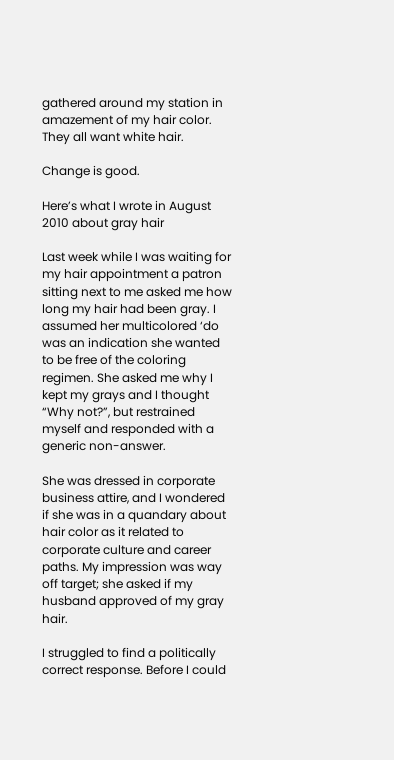gathered around my station in amazement of my hair color. They all want white hair.

Change is good.

Here’s what I wrote in August 2010 about gray hair

Last week while I was waiting for my hair appointment a patron sitting next to me asked me how long my hair had been gray. I assumed her multicolored ‘do was an indication she wanted to be free of the coloring regimen. She asked me why I kept my grays and I thought “Why not?”, but restrained myself and responded with a generic non-answer.

She was dressed in corporate business attire, and I wondered if she was in a quandary about hair color as it related to corporate culture and career paths. My impression was way off target; she asked if my husband approved of my gray hair.

I struggled to find a politically correct response. Before I could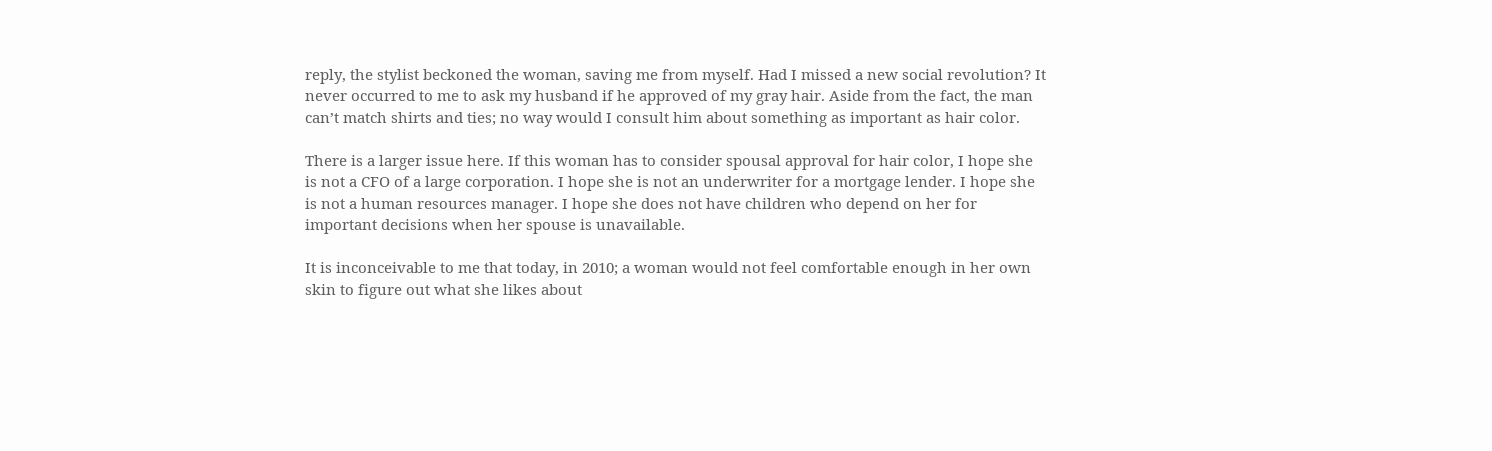reply, the stylist beckoned the woman, saving me from myself. Had I missed a new social revolution? It never occurred to me to ask my husband if he approved of my gray hair. Aside from the fact, the man can’t match shirts and ties; no way would I consult him about something as important as hair color.

There is a larger issue here. If this woman has to consider spousal approval for hair color, I hope she is not a CFO of a large corporation. I hope she is not an underwriter for a mortgage lender. I hope she is not a human resources manager. I hope she does not have children who depend on her for important decisions when her spouse is unavailable.

It is inconceivable to me that today, in 2010; a woman would not feel comfortable enough in her own skin to figure out what she likes about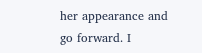her appearance and go forward. I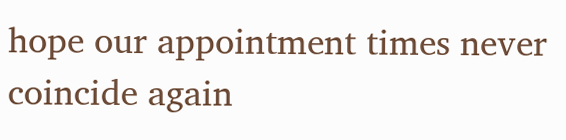hope our appointment times never coincide again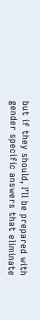but if they should, I’ll be prepared with gender specific answers that eliminate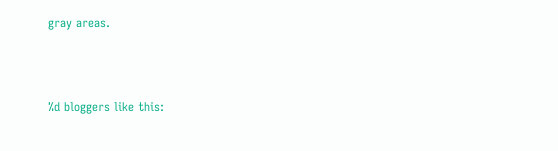gray areas.



%d bloggers like this: